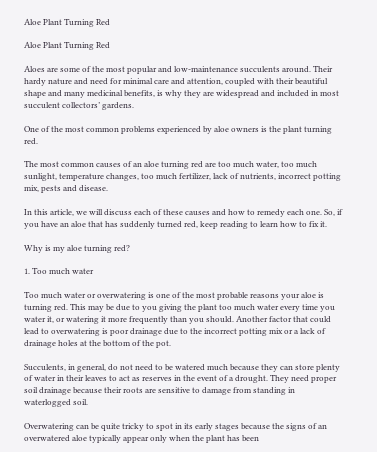Aloe Plant Turning Red

Aloe Plant Turning Red

Aloes are some of the most popular and low-maintenance succulents around. Their hardy nature and need for minimal care and attention, coupled with their beautiful shape and many medicinal benefits, is why they are widespread and included in most succulent collectors’ gardens.

One of the most common problems experienced by aloe owners is the plant turning red.

The most common causes of an aloe turning red are too much water, too much sunlight, temperature changes, too much fertilizer, lack of nutrients, incorrect potting mix, pests and disease.

In this article, we will discuss each of these causes and how to remedy each one. So, if you have an aloe that has suddenly turned red, keep reading to learn how to fix it.

Why is my aloe turning red?

1. Too much water

Too much water or overwatering is one of the most probable reasons your aloe is turning red. This may be due to you giving the plant too much water every time you water it, or watering it more frequently than you should. Another factor that could lead to overwatering is poor drainage due to the incorrect potting mix or a lack of drainage holes at the bottom of the pot.

Succulents, in general, do not need to be watered much because they can store plenty of water in their leaves to act as reserves in the event of a drought. They need proper soil drainage because their roots are sensitive to damage from standing in waterlogged soil.

Overwatering can be quite tricky to spot in its early stages because the signs of an overwatered aloe typically appear only when the plant has been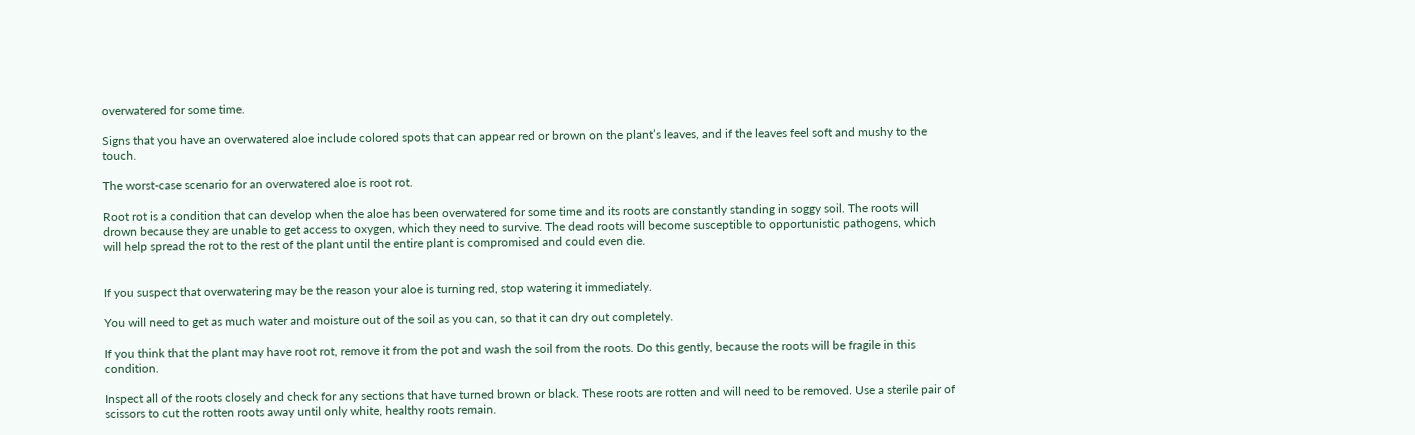overwatered for some time.

Signs that you have an overwatered aloe include colored spots that can appear red or brown on the plant’s leaves, and if the leaves feel soft and mushy to the touch.

The worst-case scenario for an overwatered aloe is root rot.

Root rot is a condition that can develop when the aloe has been overwatered for some time and its roots are constantly standing in soggy soil. The roots will drown because they are unable to get access to oxygen, which they need to survive. The dead roots will become susceptible to opportunistic pathogens, which will help spread the rot to the rest of the plant until the entire plant is compromised and could even die.


If you suspect that overwatering may be the reason your aloe is turning red, stop watering it immediately.

You will need to get as much water and moisture out of the soil as you can, so that it can dry out completely.

If you think that the plant may have root rot, remove it from the pot and wash the soil from the roots. Do this gently, because the roots will be fragile in this condition.

Inspect all of the roots closely and check for any sections that have turned brown or black. These roots are rotten and will need to be removed. Use a sterile pair of scissors to cut the rotten roots away until only white, healthy roots remain.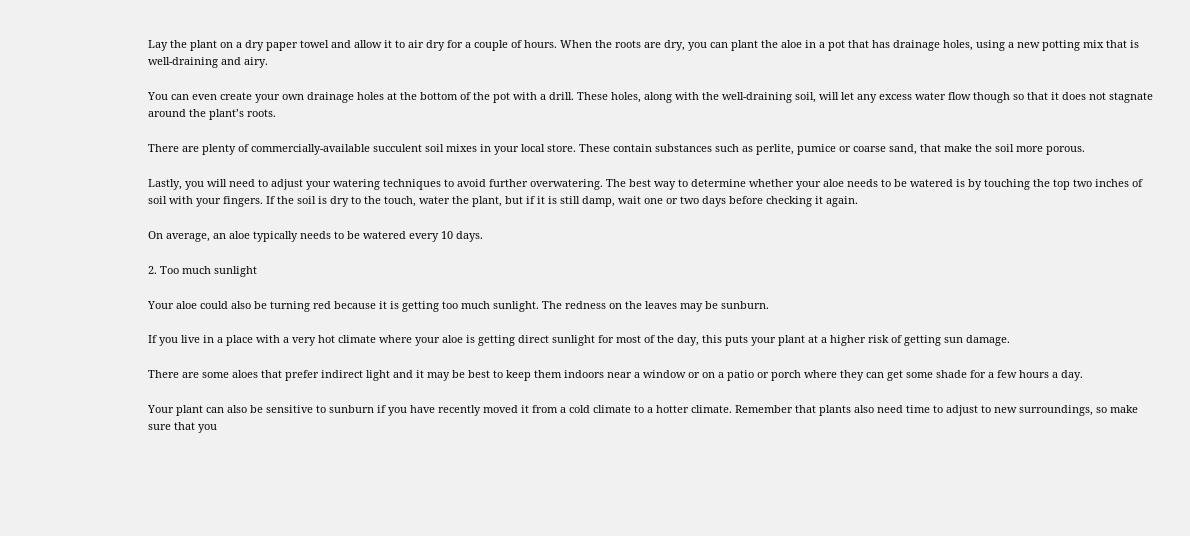Lay the plant on a dry paper towel and allow it to air dry for a couple of hours. When the roots are dry, you can plant the aloe in a pot that has drainage holes, using a new potting mix that is well-draining and airy.

You can even create your own drainage holes at the bottom of the pot with a drill. These holes, along with the well-draining soil, will let any excess water flow though so that it does not stagnate around the plant’s roots.

There are plenty of commercially-available succulent soil mixes in your local store. These contain substances such as perlite, pumice or coarse sand, that make the soil more porous.

Lastly, you will need to adjust your watering techniques to avoid further overwatering. The best way to determine whether your aloe needs to be watered is by touching the top two inches of soil with your fingers. If the soil is dry to the touch, water the plant, but if it is still damp, wait one or two days before checking it again.

On average, an aloe typically needs to be watered every 10 days.

2. Too much sunlight

Your aloe could also be turning red because it is getting too much sunlight. The redness on the leaves may be sunburn.

If you live in a place with a very hot climate where your aloe is getting direct sunlight for most of the day, this puts your plant at a higher risk of getting sun damage.

There are some aloes that prefer indirect light and it may be best to keep them indoors near a window or on a patio or porch where they can get some shade for a few hours a day.

Your plant can also be sensitive to sunburn if you have recently moved it from a cold climate to a hotter climate. Remember that plants also need time to adjust to new surroundings, so make sure that you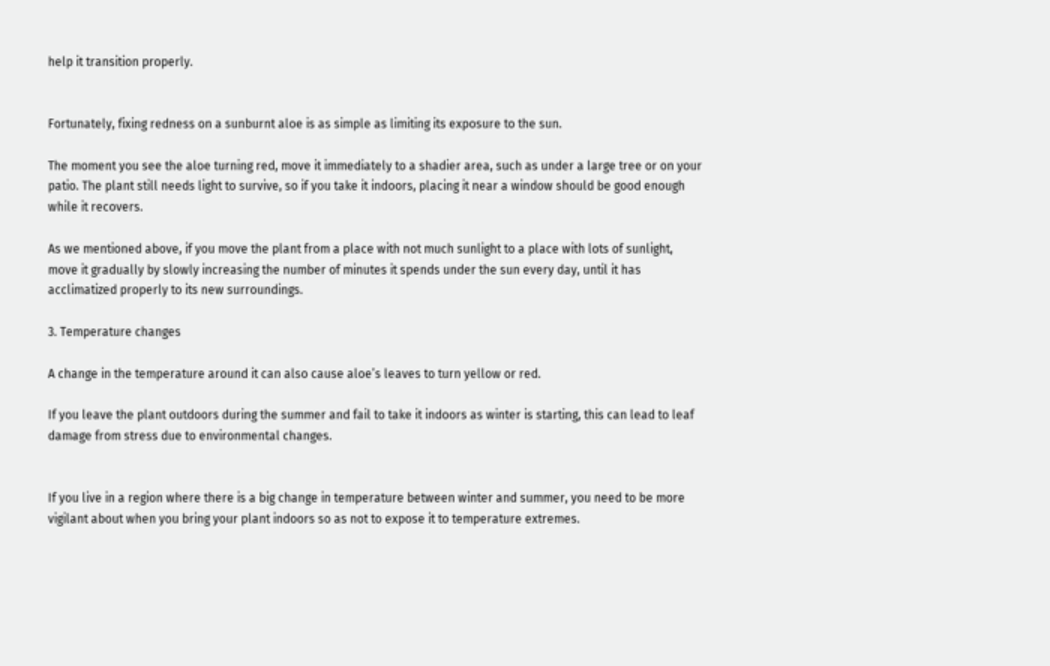help it transition properly.


Fortunately, fixing redness on a sunburnt aloe is as simple as limiting its exposure to the sun.

The moment you see the aloe turning red, move it immediately to a shadier area, such as under a large tree or on your patio. The plant still needs light to survive, so if you take it indoors, placing it near a window should be good enough while it recovers.

As we mentioned above, if you move the plant from a place with not much sunlight to a place with lots of sunlight, move it gradually by slowly increasing the number of minutes it spends under the sun every day, until it has acclimatized properly to its new surroundings.

3. Temperature changes

A change in the temperature around it can also cause aloe’s leaves to turn yellow or red.

If you leave the plant outdoors during the summer and fail to take it indoors as winter is starting, this can lead to leaf damage from stress due to environmental changes.


If you live in a region where there is a big change in temperature between winter and summer, you need to be more vigilant about when you bring your plant indoors so as not to expose it to temperature extremes.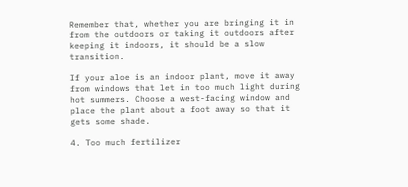Remember that, whether you are bringing it in from the outdoors or taking it outdoors after keeping it indoors, it should be a slow transition.

If your aloe is an indoor plant, move it away from windows that let in too much light during hot summers. Choose a west-facing window and place the plant about a foot away so that it gets some shade.

4. Too much fertilizer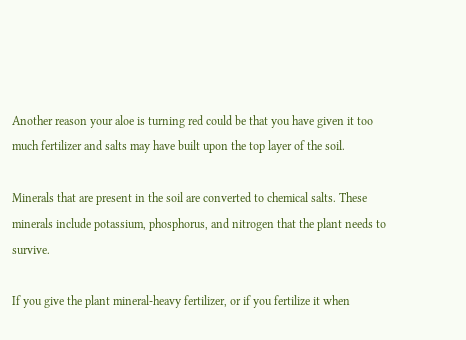Another reason your aloe is turning red could be that you have given it too much fertilizer and salts may have built upon the top layer of the soil.

Minerals that are present in the soil are converted to chemical salts. These minerals include potassium, phosphorus, and nitrogen that the plant needs to survive.

If you give the plant mineral-heavy fertilizer, or if you fertilize it when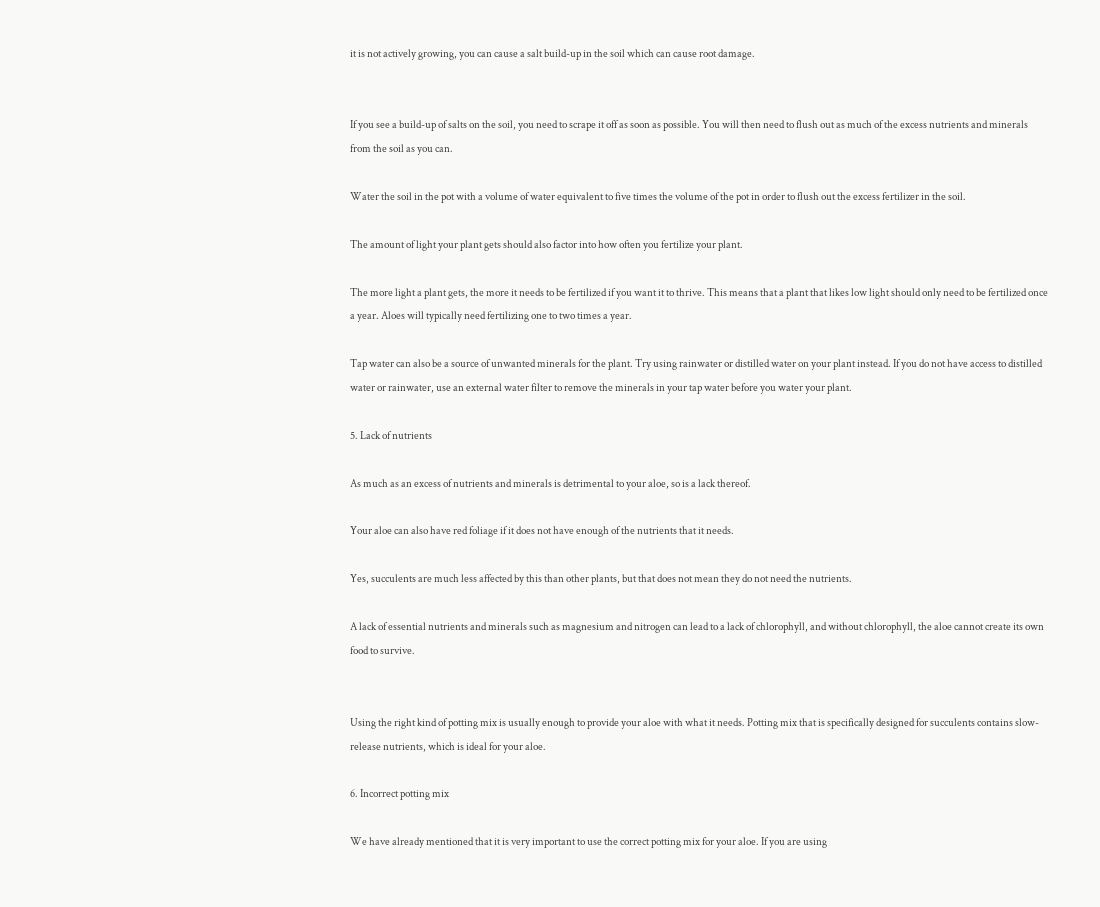it is not actively growing, you can cause a salt build-up in the soil which can cause root damage.


If you see a build-up of salts on the soil, you need to scrape it off as soon as possible. You will then need to flush out as much of the excess nutrients and minerals from the soil as you can.

Water the soil in the pot with a volume of water equivalent to five times the volume of the pot in order to flush out the excess fertilizer in the soil.

The amount of light your plant gets should also factor into how often you fertilize your plant.

The more light a plant gets, the more it needs to be fertilized if you want it to thrive. This means that a plant that likes low light should only need to be fertilized once a year. Aloes will typically need fertilizing one to two times a year.

Tap water can also be a source of unwanted minerals for the plant. Try using rainwater or distilled water on your plant instead. If you do not have access to distilled water or rainwater, use an external water filter to remove the minerals in your tap water before you water your plant.

5. Lack of nutrients

As much as an excess of nutrients and minerals is detrimental to your aloe, so is a lack thereof.

Your aloe can also have red foliage if it does not have enough of the nutrients that it needs.

Yes, succulents are much less affected by this than other plants, but that does not mean they do not need the nutrients.

A lack of essential nutrients and minerals such as magnesium and nitrogen can lead to a lack of chlorophyll, and without chlorophyll, the aloe cannot create its own food to survive.


Using the right kind of potting mix is usually enough to provide your aloe with what it needs. Potting mix that is specifically designed for succulents contains slow-release nutrients, which is ideal for your aloe.

6. Incorrect potting mix

We have already mentioned that it is very important to use the correct potting mix for your aloe. If you are using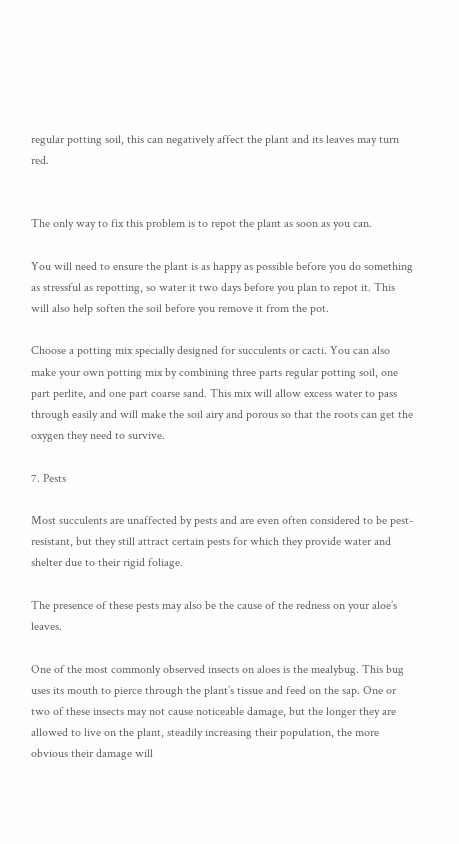regular potting soil, this can negatively affect the plant and its leaves may turn red.


The only way to fix this problem is to repot the plant as soon as you can.

You will need to ensure the plant is as happy as possible before you do something as stressful as repotting, so water it two days before you plan to repot it. This will also help soften the soil before you remove it from the pot.

Choose a potting mix specially designed for succulents or cacti. You can also make your own potting mix by combining three parts regular potting soil, one part perlite, and one part coarse sand. This mix will allow excess water to pass through easily and will make the soil airy and porous so that the roots can get the oxygen they need to survive.

7. Pests

Most succulents are unaffected by pests and are even often considered to be pest-resistant, but they still attract certain pests for which they provide water and shelter due to their rigid foliage.

The presence of these pests may also be the cause of the redness on your aloe’s leaves.

One of the most commonly observed insects on aloes is the mealybug. This bug uses its mouth to pierce through the plant’s tissue and feed on the sap. One or two of these insects may not cause noticeable damage, but the longer they are allowed to live on the plant, steadily increasing their population, the more obvious their damage will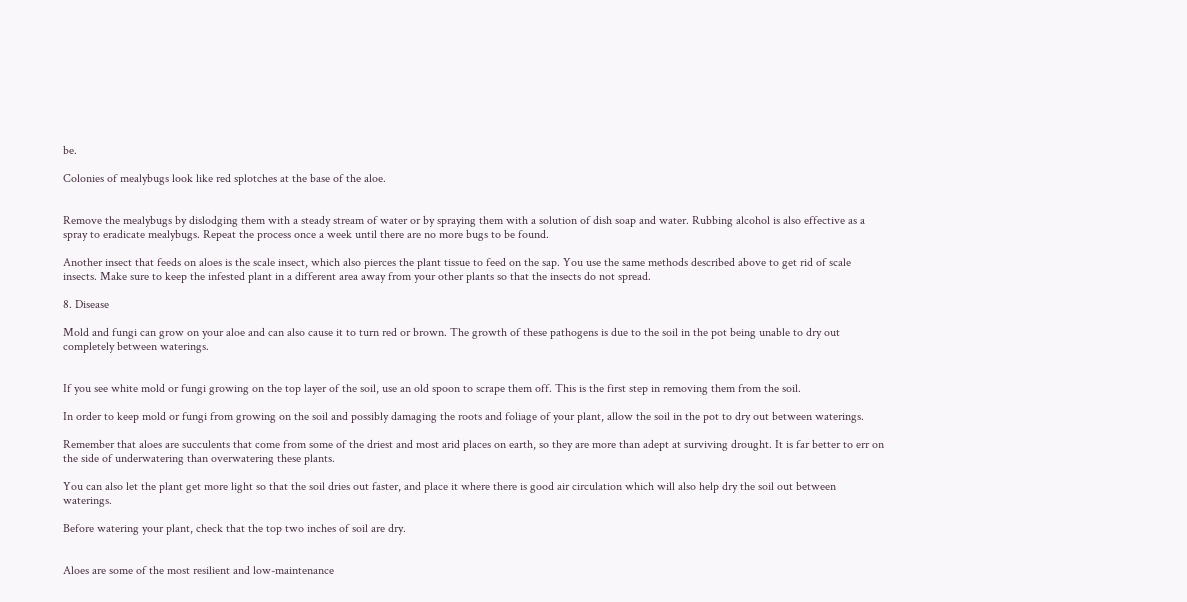be.

Colonies of mealybugs look like red splotches at the base of the aloe.


Remove the mealybugs by dislodging them with a steady stream of water or by spraying them with a solution of dish soap and water. Rubbing alcohol is also effective as a spray to eradicate mealybugs. Repeat the process once a week until there are no more bugs to be found.

Another insect that feeds on aloes is the scale insect, which also pierces the plant tissue to feed on the sap. You use the same methods described above to get rid of scale insects. Make sure to keep the infested plant in a different area away from your other plants so that the insects do not spread.

8. Disease

Mold and fungi can grow on your aloe and can also cause it to turn red or brown. The growth of these pathogens is due to the soil in the pot being unable to dry out completely between waterings.


If you see white mold or fungi growing on the top layer of the soil, use an old spoon to scrape them off. This is the first step in removing them from the soil.

In order to keep mold or fungi from growing on the soil and possibly damaging the roots and foliage of your plant, allow the soil in the pot to dry out between waterings.

Remember that aloes are succulents that come from some of the driest and most arid places on earth, so they are more than adept at surviving drought. It is far better to err on the side of underwatering than overwatering these plants.

You can also let the plant get more light so that the soil dries out faster, and place it where there is good air circulation which will also help dry the soil out between waterings.

Before watering your plant, check that the top two inches of soil are dry.


Aloes are some of the most resilient and low-maintenance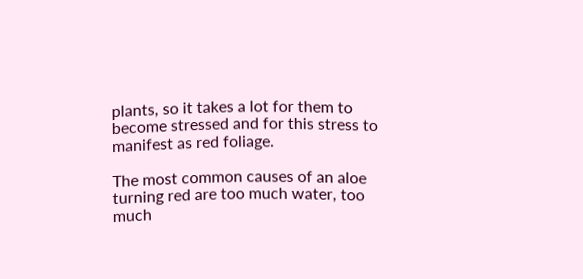plants, so it takes a lot for them to become stressed and for this stress to manifest as red foliage.

The most common causes of an aloe turning red are too much water, too much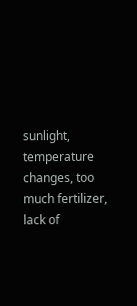sunlight, temperature changes, too much fertilizer, lack of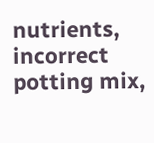nutrients, incorrect potting mix,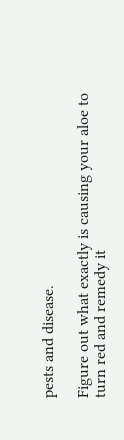pests and disease.

Figure out what exactly is causing your aloe to turn red and remedy it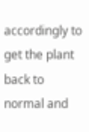accordingly to get the plant back to normal and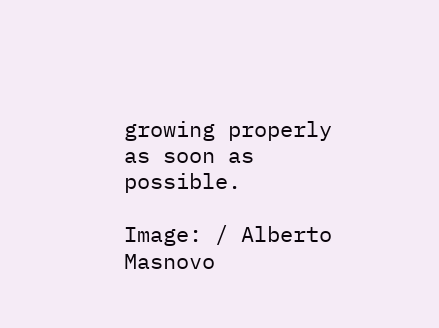growing properly as soon as possible.

Image: / Alberto Masnovo